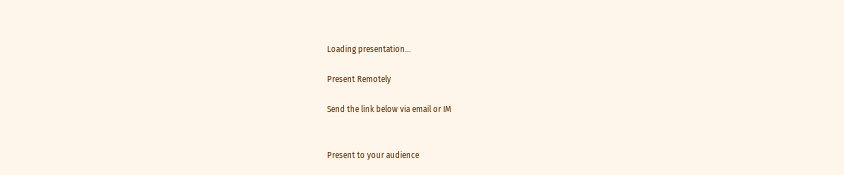Loading presentation...

Present Remotely

Send the link below via email or IM


Present to your audience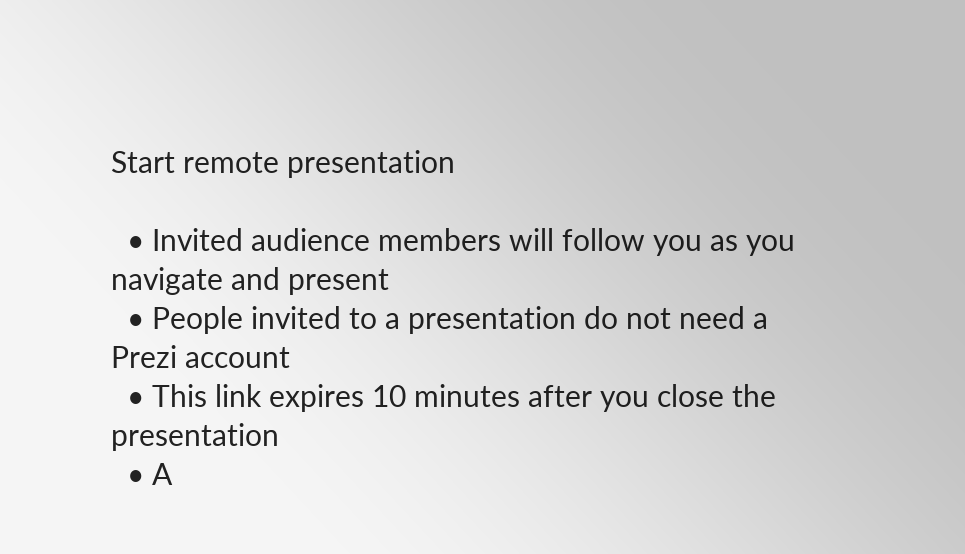Start remote presentation

  • Invited audience members will follow you as you navigate and present
  • People invited to a presentation do not need a Prezi account
  • This link expires 10 minutes after you close the presentation
  • A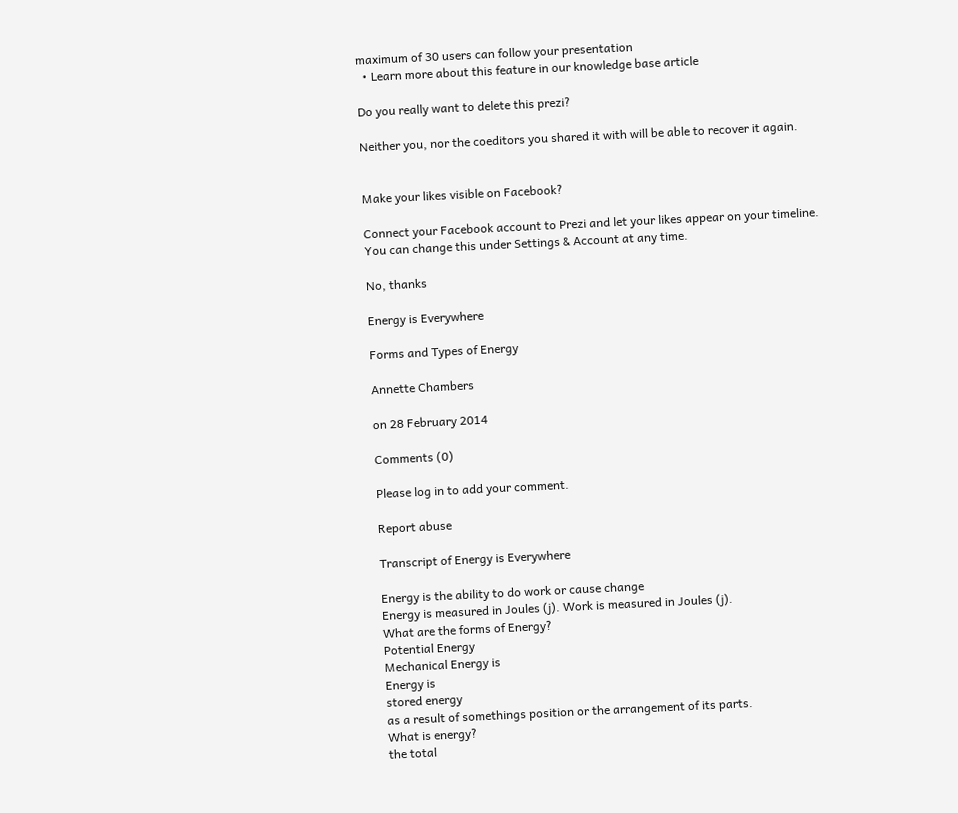maximum of 30 users can follow your presentation
  • Learn more about this feature in our knowledge base article

Do you really want to delete this prezi?

Neither you, nor the coeditors you shared it with will be able to recover it again.


Make your likes visible on Facebook?

Connect your Facebook account to Prezi and let your likes appear on your timeline.
You can change this under Settings & Account at any time.

No, thanks

Energy is Everywhere

Forms and Types of Energy

Annette Chambers

on 28 February 2014

Comments (0)

Please log in to add your comment.

Report abuse

Transcript of Energy is Everywhere

Energy is the ability to do work or cause change
Energy is measured in Joules (j). Work is measured in Joules (j).
What are the forms of Energy?
Potential Energy
Mechanical Energy is
Energy is
stored energy
as a result of somethings position or the arrangement of its parts.
What is energy?
the total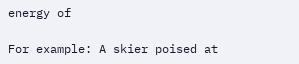energy of

For example: A skier poised at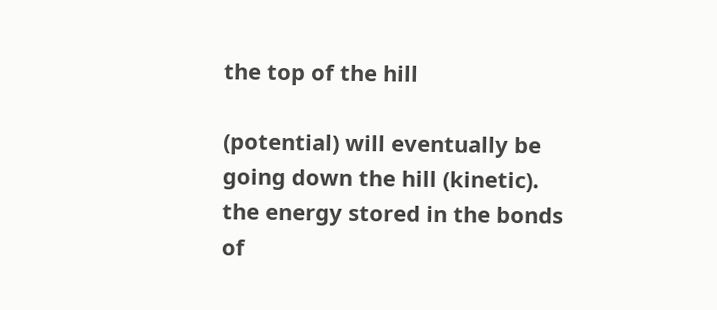the top of the hill

(potential) will eventually be going down the hill (kinetic).
the energy stored in the bonds of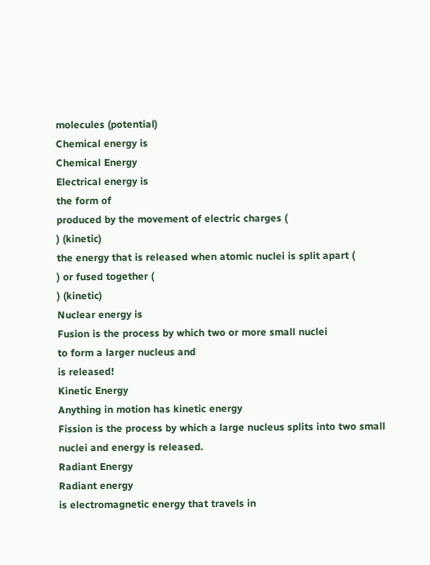molecules (potential)
Chemical energy is
Chemical Energy
Electrical energy is
the form of
produced by the movement of electric charges (
) (kinetic)
the energy that is released when atomic nuclei is split apart (
) or fused together (
) (kinetic)
Nuclear energy is
Fusion is the process by which two or more small nuclei
to form a larger nucleus and
is released!
Kinetic Energy
Anything in motion has kinetic energy
Fission is the process by which a large nucleus splits into two small nuclei and energy is released.
Radiant Energy
Radiant energy
is electromagnetic energy that travels in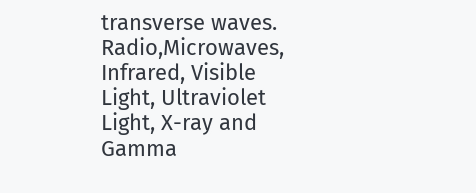transverse waves. Radio,Microwaves, Infrared, Visible Light, Ultraviolet Light, X-ray and Gamma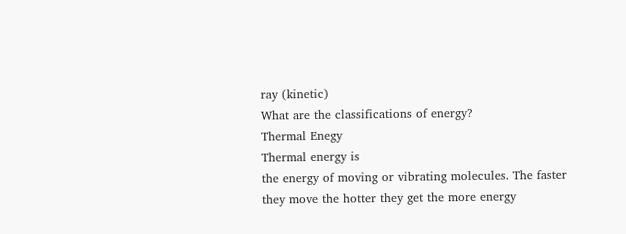ray (kinetic)
What are the classifications of energy?
Thermal Enegy
Thermal energy is
the energy of moving or vibrating molecules. The faster they move the hotter they get the more energy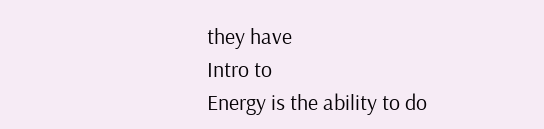they have
Intro to
Energy is the ability to do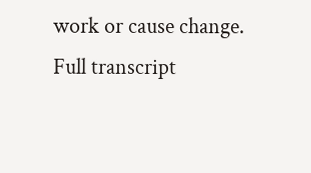work or cause change.
Full transcript